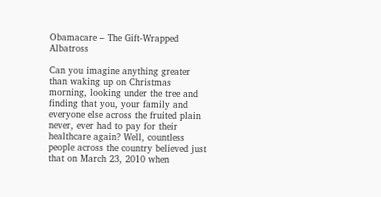Obamacare – The Gift-Wrapped Albatross

Can you imagine anything greater than waking up on Christmas morning, looking under the tree and finding that you, your family and everyone else across the fruited plain never, ever had to pay for their healthcare again? Well, countless people across the country believed just that on March 23, 2010 when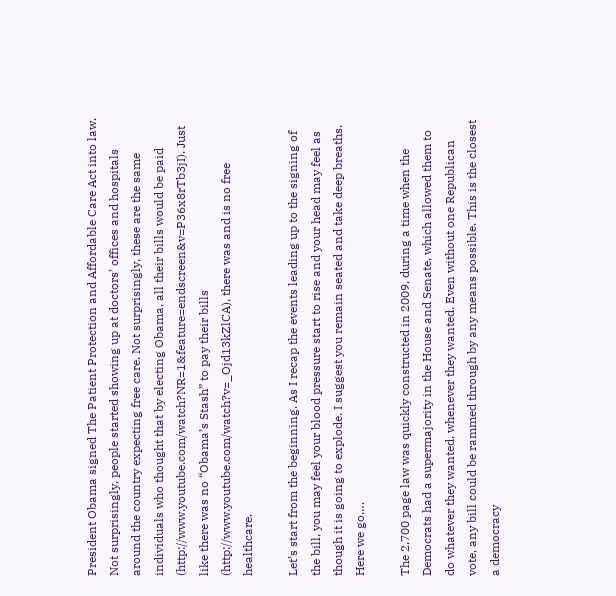President Obama signed The Patient Protection and Affordable Care Act into law. Not surprisingly, people started showing up at doctors’ offices and hospitals around the country expecting free care. Not surprisingly, these are the same individuals who thought that by electing Obama, all their bills would be paid (http://www.youtube.com/watch?NR=1&feature=endscreen&v=P36x8rTb3jI). Just like there was no “Obama’s Stash” to pay their bills (http://www.youtube.com/watch?v=_Ojd13kZlCA), there was and is no free healthcare.

Let’s start from the beginning. As I recap the events leading up to the signing of the bill, you may feel your blood pressure start to rise and your head may feel as though it is going to explode. I suggest you remain seated and take deep breaths. Here we go….

The 2,700 page law was quickly constructed in 2009, during a time when the Democrats had a supermajority in the House and Senate, which allowed them to do whatever they wanted, whenever they wanted. Even without one Republican vote, any bill could be rammed through by any means possible. This is the closest a democracy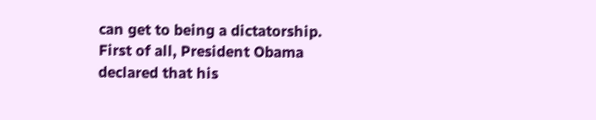can get to being a dictatorship. First of all, President Obama declared that his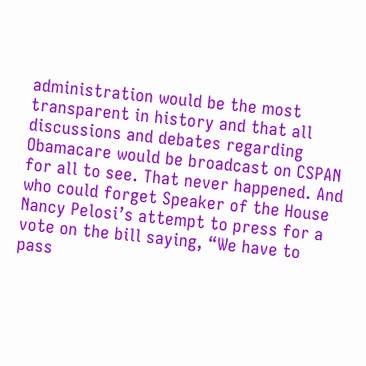administration would be the most transparent in history and that all discussions and debates regarding Obamacare would be broadcast on CSPAN for all to see. That never happened. And who could forget Speaker of the House Nancy Pelosi’s attempt to press for a vote on the bill saying, “We have to pass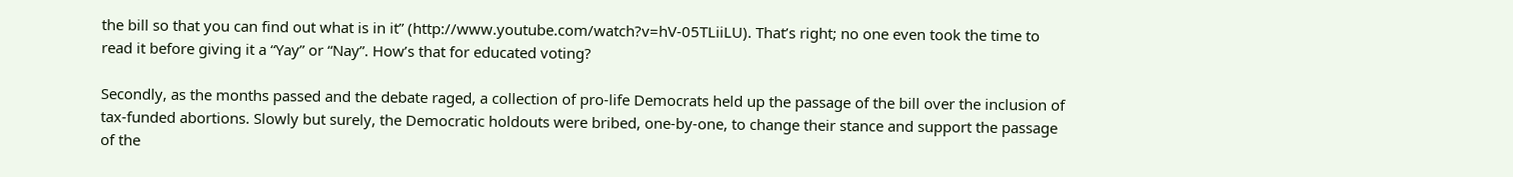the bill so that you can find out what is in it” (http://www.youtube.com/watch?v=hV-05TLiiLU). That’s right; no one even took the time to read it before giving it a “Yay” or “Nay”. How’s that for educated voting?

Secondly, as the months passed and the debate raged, a collection of pro-life Democrats held up the passage of the bill over the inclusion of tax-funded abortions. Slowly but surely, the Democratic holdouts were bribed, one-by-one, to change their stance and support the passage of the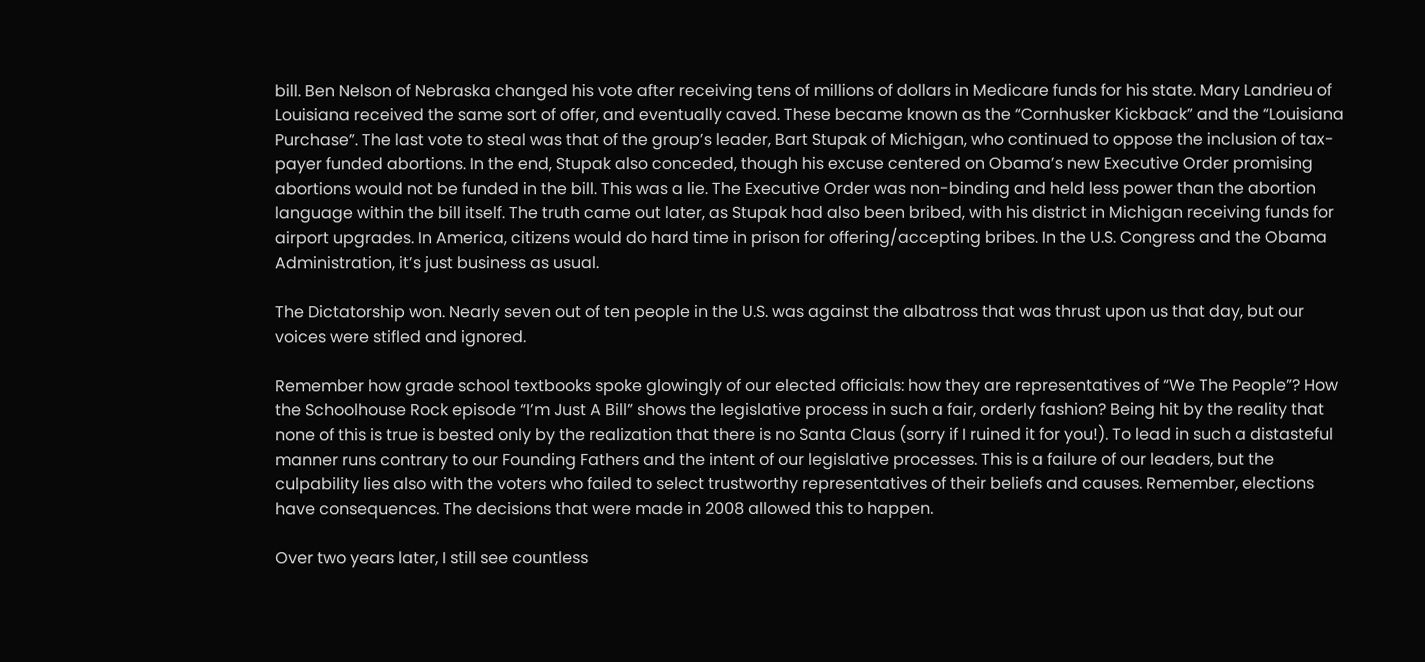bill. Ben Nelson of Nebraska changed his vote after receiving tens of millions of dollars in Medicare funds for his state. Mary Landrieu of Louisiana received the same sort of offer, and eventually caved. These became known as the “Cornhusker Kickback” and the “Louisiana Purchase”. The last vote to steal was that of the group’s leader, Bart Stupak of Michigan, who continued to oppose the inclusion of tax-payer funded abortions. In the end, Stupak also conceded, though his excuse centered on Obama’s new Executive Order promising abortions would not be funded in the bill. This was a lie. The Executive Order was non-binding and held less power than the abortion language within the bill itself. The truth came out later, as Stupak had also been bribed, with his district in Michigan receiving funds for airport upgrades. In America, citizens would do hard time in prison for offering/accepting bribes. In the U.S. Congress and the Obama Administration, it’s just business as usual.

The Dictatorship won. Nearly seven out of ten people in the U.S. was against the albatross that was thrust upon us that day, but our voices were stifled and ignored.

Remember how grade school textbooks spoke glowingly of our elected officials: how they are representatives of “We The People”? How the Schoolhouse Rock episode “I’m Just A Bill” shows the legislative process in such a fair, orderly fashion? Being hit by the reality that none of this is true is bested only by the realization that there is no Santa Claus (sorry if I ruined it for you!). To lead in such a distasteful manner runs contrary to our Founding Fathers and the intent of our legislative processes. This is a failure of our leaders, but the culpability lies also with the voters who failed to select trustworthy representatives of their beliefs and causes. Remember, elections have consequences. The decisions that were made in 2008 allowed this to happen.

Over two years later, I still see countless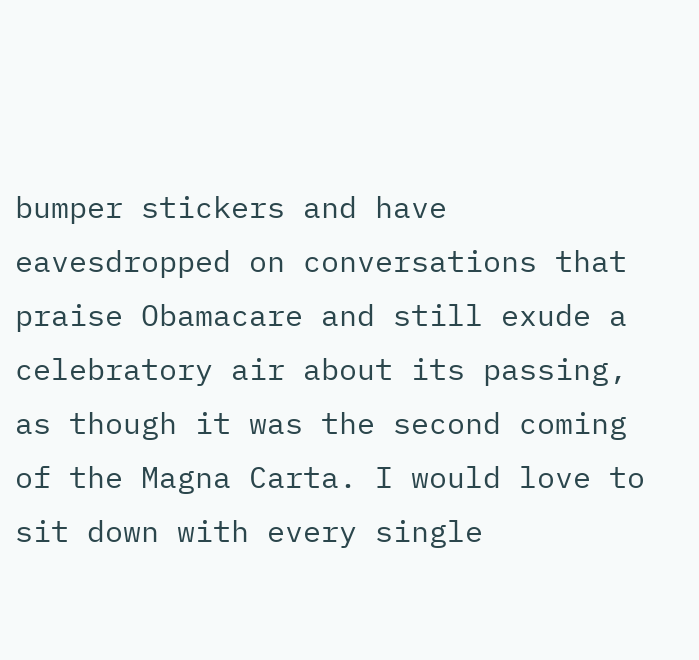bumper stickers and have eavesdropped on conversations that praise Obamacare and still exude a celebratory air about its passing, as though it was the second coming of the Magna Carta. I would love to sit down with every single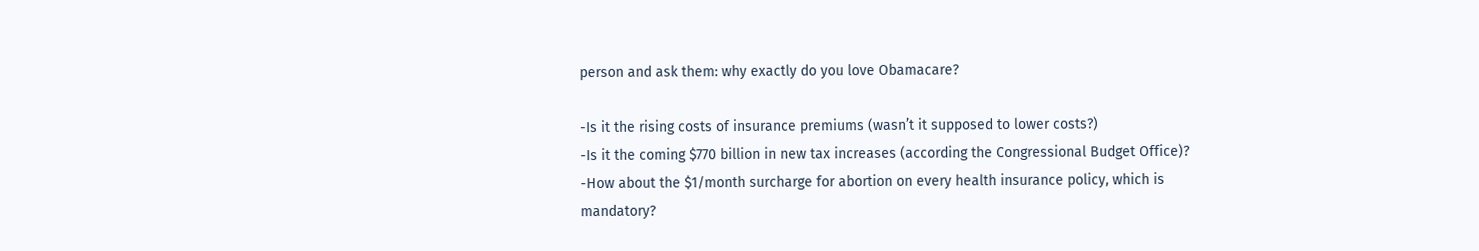person and ask them: why exactly do you love Obamacare?

-Is it the rising costs of insurance premiums (wasn’t it supposed to lower costs?)
-Is it the coming $770 billion in new tax increases (according the Congressional Budget Office)?
-How about the $1/month surcharge for abortion on every health insurance policy, which is mandatory?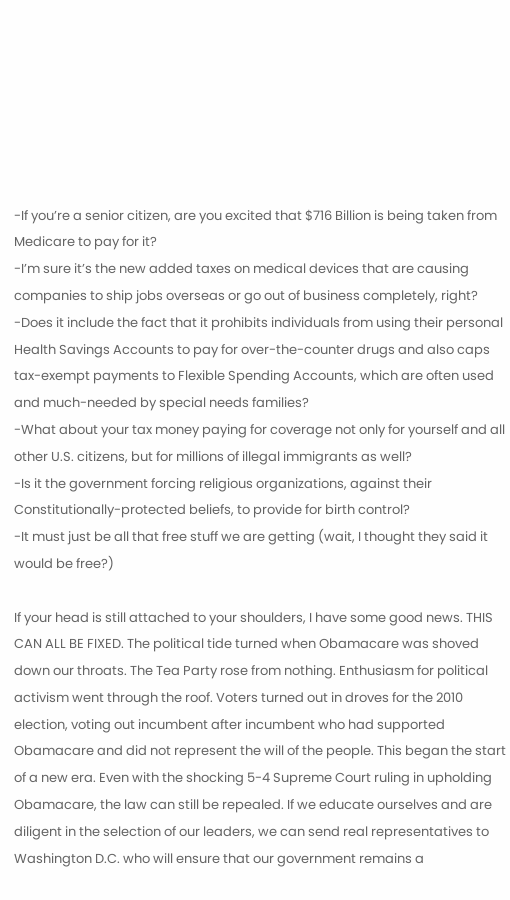-If you’re a senior citizen, are you excited that $716 Billion is being taken from Medicare to pay for it?
-I’m sure it’s the new added taxes on medical devices that are causing companies to ship jobs overseas or go out of business completely, right?
-Does it include the fact that it prohibits individuals from using their personal Health Savings Accounts to pay for over-the-counter drugs and also caps tax-exempt payments to Flexible Spending Accounts, which are often used and much-needed by special needs families?
-What about your tax money paying for coverage not only for yourself and all other U.S. citizens, but for millions of illegal immigrants as well?
-Is it the government forcing religious organizations, against their Constitutionally-protected beliefs, to provide for birth control?
-It must just be all that free stuff we are getting (wait, I thought they said it would be free?)

If your head is still attached to your shoulders, I have some good news. THIS CAN ALL BE FIXED. The political tide turned when Obamacare was shoved down our throats. The Tea Party rose from nothing. Enthusiasm for political activism went through the roof. Voters turned out in droves for the 2010 election, voting out incumbent after incumbent who had supported Obamacare and did not represent the will of the people. This began the start of a new era. Even with the shocking 5-4 Supreme Court ruling in upholding Obamacare, the law can still be repealed. If we educate ourselves and are diligent in the selection of our leaders, we can send real representatives to Washington D.C. who will ensure that our government remains a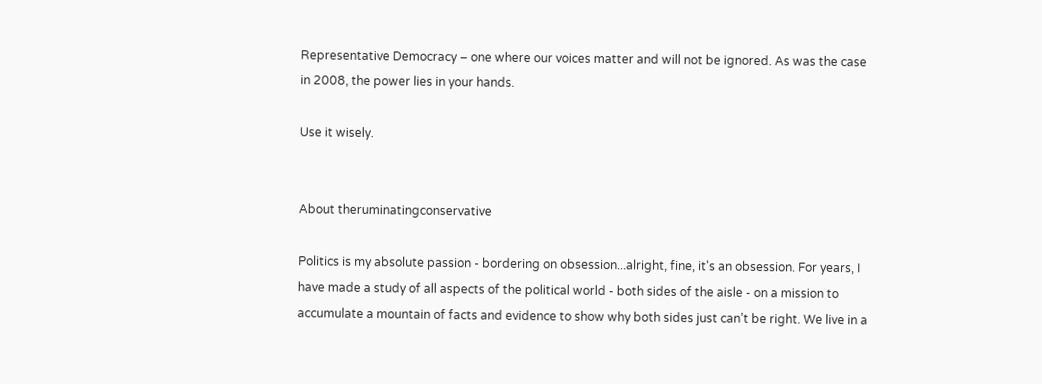Representative Democracy – one where our voices matter and will not be ignored. As was the case in 2008, the power lies in your hands.

Use it wisely.


About theruminatingconservative

Politics is my absolute passion - bordering on obsession...alright, fine, it's an obsession. For years, I have made a study of all aspects of the political world - both sides of the aisle - on a mission to accumulate a mountain of facts and evidence to show why both sides just can’t be right. We live in a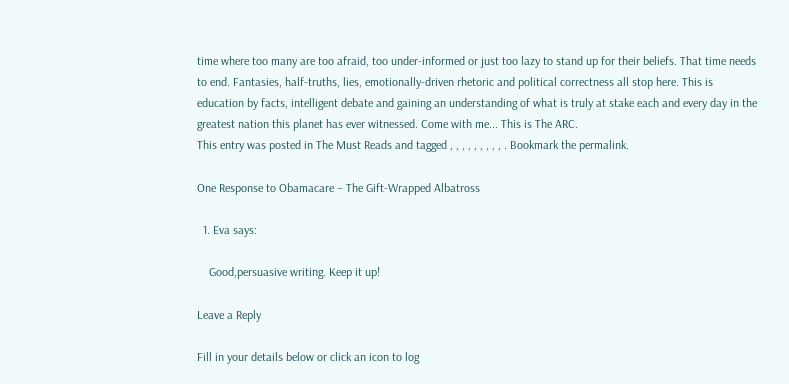time where too many are too afraid, too under-informed or just too lazy to stand up for their beliefs. That time needs to end. Fantasies, half-truths, lies, emotionally-driven rhetoric and political correctness all stop here. This is education by facts, intelligent debate and gaining an understanding of what is truly at stake each and every day in the greatest nation this planet has ever witnessed. Come with me... This is The ARC.
This entry was posted in The Must Reads and tagged , , , , , , , , , . Bookmark the permalink.

One Response to Obamacare – The Gift-Wrapped Albatross

  1. Eva says:

    Good,persuasive writing. Keep it up!

Leave a Reply

Fill in your details below or click an icon to log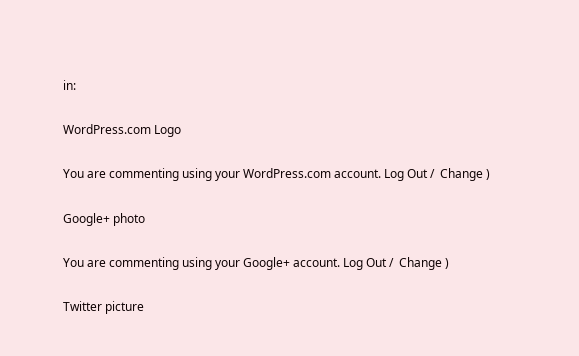in:

WordPress.com Logo

You are commenting using your WordPress.com account. Log Out /  Change )

Google+ photo

You are commenting using your Google+ account. Log Out /  Change )

Twitter picture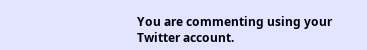You are commenting using your Twitter account.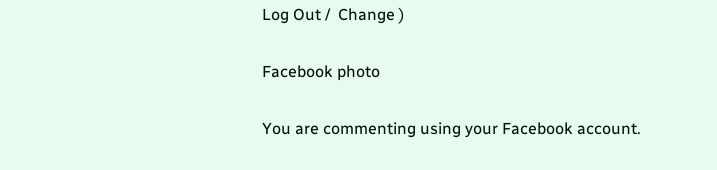Log Out /  Change )

Facebook photo

You are commenting using your Facebook account.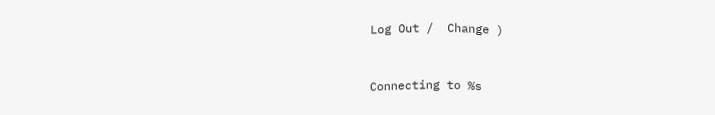Log Out /  Change )


Connecting to %s